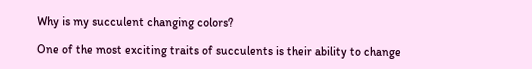Why is my succulent changing colors?

One of the most exciting traits of succulents is their ability to change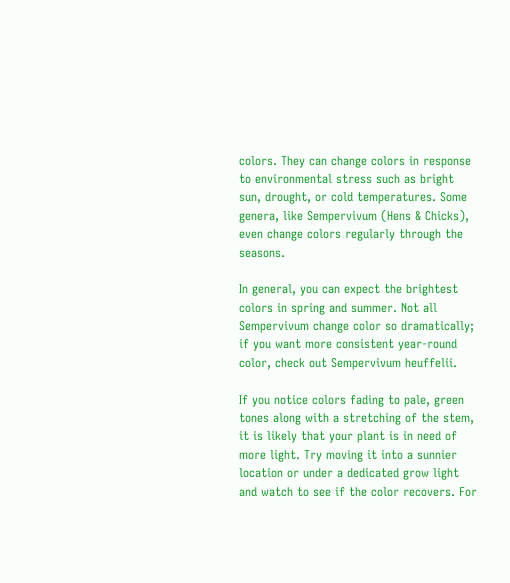colors. They can change colors in response to environmental stress such as bright sun, drought, or cold temperatures. Some genera, like Sempervivum (Hens & Chicks), even change colors regularly through the seasons.

In general, you can expect the brightest colors in spring and summer. Not all Sempervivum change color so dramatically; if you want more consistent year-round color, check out Sempervivum heuffelii.

If you notice colors fading to pale, green tones along with a stretching of the stem, it is likely that your plant is in need of more light. Try moving it into a sunnier location or under a dedicated grow light and watch to see if the color recovers. For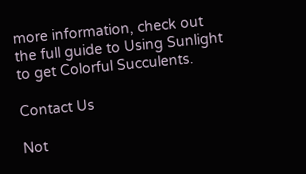more information, check out the full guide to Using Sunlight to get Colorful Succulents.

Contact Us

Not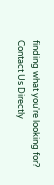finding what you're looking for? Contact Us Directly